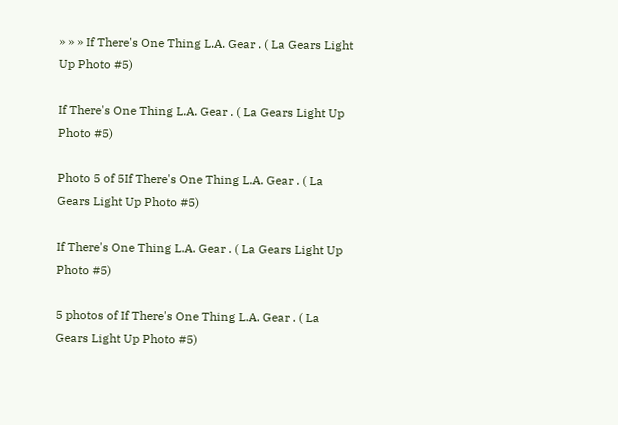» » » If There's One Thing L.A. Gear . ( La Gears Light Up Photo #5)

If There's One Thing L.A. Gear . ( La Gears Light Up Photo #5)

Photo 5 of 5If There's One Thing L.A. Gear . ( La Gears Light Up Photo #5)

If There's One Thing L.A. Gear . ( La Gears Light Up Photo #5)

5 photos of If There's One Thing L.A. Gear . ( La Gears Light Up Photo #5)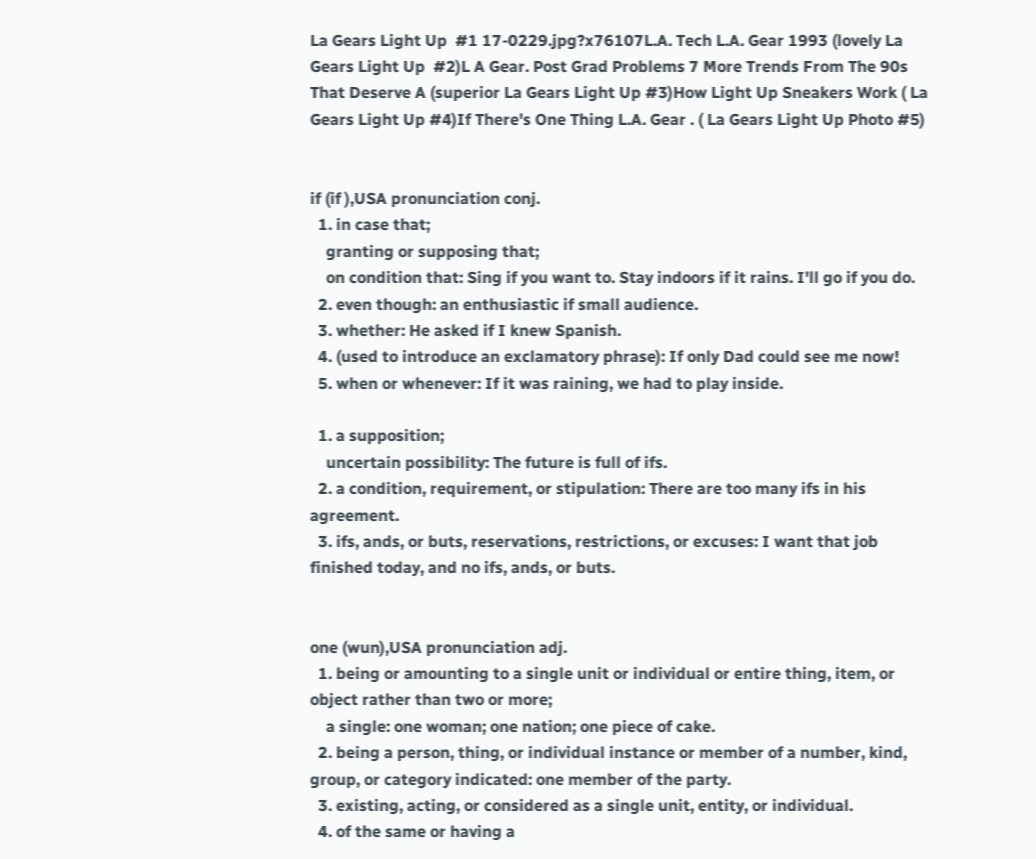La Gears Light Up  #1 17-0229.jpg?x76107L.A. Tech L.A. Gear 1993 (lovely La Gears Light Up  #2)L A Gear. Post Grad Problems 7 More Trends From The 90s That Deserve A (superior La Gears Light Up #3)How Light Up Sneakers Work ( La Gears Light Up #4)If There's One Thing L.A. Gear . ( La Gears Light Up Photo #5)


if (if ),USA pronunciation conj.
  1. in case that;
    granting or supposing that;
    on condition that: Sing if you want to. Stay indoors if it rains. I'll go if you do.
  2. even though: an enthusiastic if small audience.
  3. whether: He asked if I knew Spanish.
  4. (used to introduce an exclamatory phrase): If only Dad could see me now!
  5. when or whenever: If it was raining, we had to play inside.

  1. a supposition;
    uncertain possibility: The future is full of ifs.
  2. a condition, requirement, or stipulation: There are too many ifs in his agreement.
  3. ifs, ands, or buts, reservations, restrictions, or excuses: I want that job finished today, and no ifs, ands, or buts.


one (wun),USA pronunciation adj.
  1. being or amounting to a single unit or individual or entire thing, item, or object rather than two or more;
    a single: one woman; one nation; one piece of cake.
  2. being a person, thing, or individual instance or member of a number, kind, group, or category indicated: one member of the party.
  3. existing, acting, or considered as a single unit, entity, or individual.
  4. of the same or having a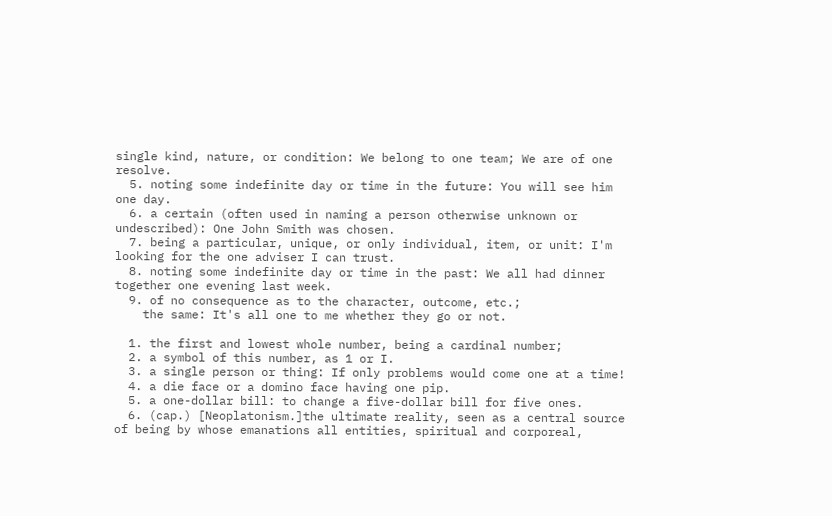single kind, nature, or condition: We belong to one team; We are of one resolve.
  5. noting some indefinite day or time in the future: You will see him one day.
  6. a certain (often used in naming a person otherwise unknown or undescribed): One John Smith was chosen.
  7. being a particular, unique, or only individual, item, or unit: I'm looking for the one adviser I can trust.
  8. noting some indefinite day or time in the past: We all had dinner together one evening last week.
  9. of no consequence as to the character, outcome, etc.;
    the same: It's all one to me whether they go or not.

  1. the first and lowest whole number, being a cardinal number;
  2. a symbol of this number, as 1 or I.
  3. a single person or thing: If only problems would come one at a time!
  4. a die face or a domino face having one pip.
  5. a one-dollar bill: to change a five-dollar bill for five ones.
  6. (cap.) [Neoplatonism.]the ultimate reality, seen as a central source of being by whose emanations all entities, spiritual and corporeal,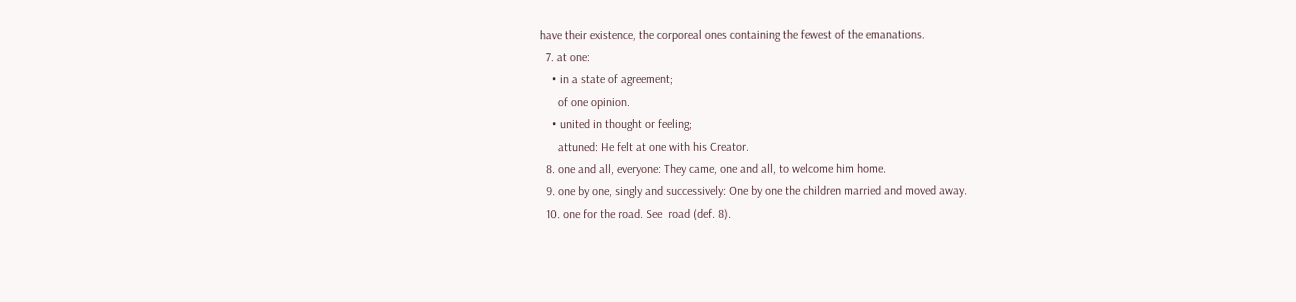have their existence, the corporeal ones containing the fewest of the emanations.
  7. at one:
    • in a state of agreement;
      of one opinion.
    • united in thought or feeling;
      attuned: He felt at one with his Creator.
  8. one and all, everyone: They came, one and all, to welcome him home.
  9. one by one, singly and successively: One by one the children married and moved away.
  10. one for the road. See  road (def. 8).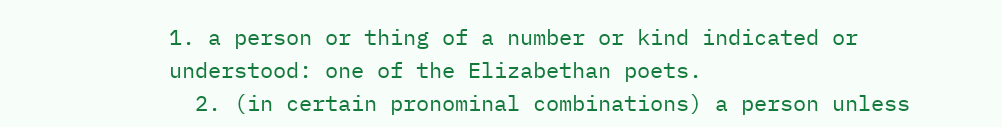1. a person or thing of a number or kind indicated or understood: one of the Elizabethan poets.
  2. (in certain pronominal combinations) a person unless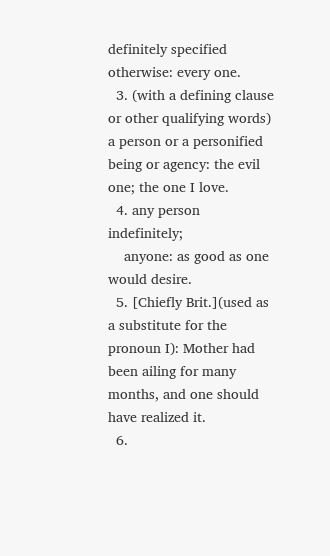definitely specified otherwise: every one.
  3. (with a defining clause or other qualifying words) a person or a personified being or agency: the evil one; the one I love.
  4. any person indefinitely;
    anyone: as good as one would desire.
  5. [Chiefly Brit.](used as a substitute for the pronoun I): Mother had been ailing for many months, and one should have realized it.
  6.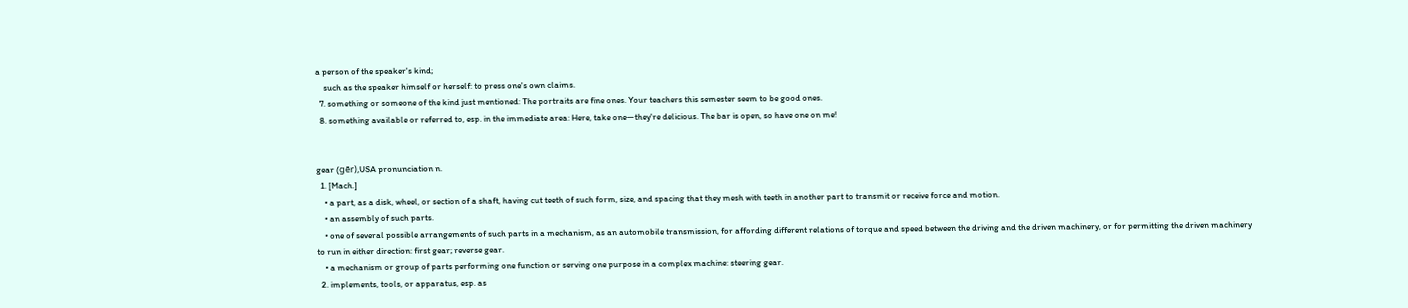a person of the speaker's kind;
    such as the speaker himself or herself: to press one's own claims.
  7. something or someone of the kind just mentioned: The portraits are fine ones. Your teachers this semester seem to be good ones.
  8. something available or referred to, esp. in the immediate area: Here, take one—they're delicious. The bar is open, so have one on me!


gear (gēr),USA pronunciation n.
  1. [Mach.]
    • a part, as a disk, wheel, or section of a shaft, having cut teeth of such form, size, and spacing that they mesh with teeth in another part to transmit or receive force and motion.
    • an assembly of such parts.
    • one of several possible arrangements of such parts in a mechanism, as an automobile transmission, for affording different relations of torque and speed between the driving and the driven machinery, or for permitting the driven machinery to run in either direction: first gear; reverse gear.
    • a mechanism or group of parts performing one function or serving one purpose in a complex machine: steering gear.
  2. implements, tools, or apparatus, esp. as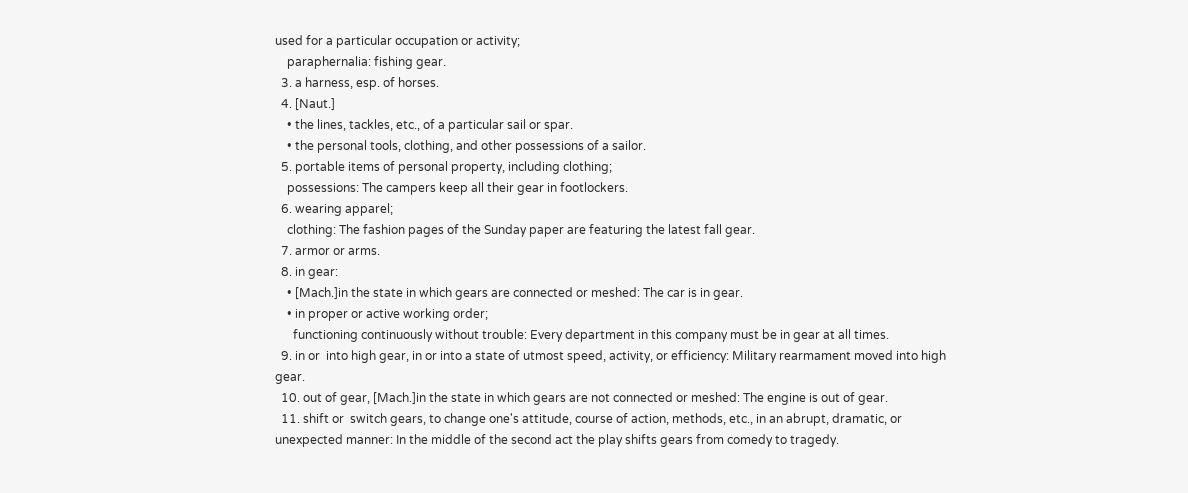used for a particular occupation or activity;
    paraphernalia: fishing gear.
  3. a harness, esp. of horses.
  4. [Naut.]
    • the lines, tackles, etc., of a particular sail or spar.
    • the personal tools, clothing, and other possessions of a sailor.
  5. portable items of personal property, including clothing;
    possessions: The campers keep all their gear in footlockers.
  6. wearing apparel;
    clothing: The fashion pages of the Sunday paper are featuring the latest fall gear.
  7. armor or arms.
  8. in gear:
    • [Mach.]in the state in which gears are connected or meshed: The car is in gear.
    • in proper or active working order;
      functioning continuously without trouble: Every department in this company must be in gear at all times.
  9. in or  into high gear, in or into a state of utmost speed, activity, or efficiency: Military rearmament moved into high gear.
  10. out of gear, [Mach.]in the state in which gears are not connected or meshed: The engine is out of gear.
  11. shift or  switch gears, to change one's attitude, course of action, methods, etc., in an abrupt, dramatic, or unexpected manner: In the middle of the second act the play shifts gears from comedy to tragedy.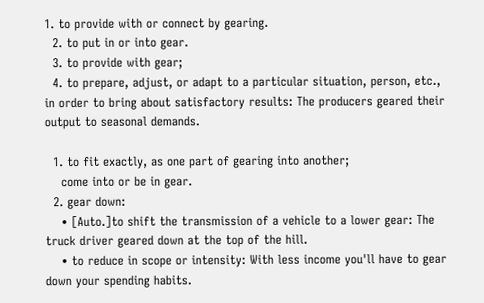1. to provide with or connect by gearing.
  2. to put in or into gear.
  3. to provide with gear;
  4. to prepare, adjust, or adapt to a particular situation, person, etc., in order to bring about satisfactory results: The producers geared their output to seasonal demands.

  1. to fit exactly, as one part of gearing into another;
    come into or be in gear.
  2. gear down:
    • [Auto.]to shift the transmission of a vehicle to a lower gear: The truck driver geared down at the top of the hill.
    • to reduce in scope or intensity: With less income you'll have to gear down your spending habits.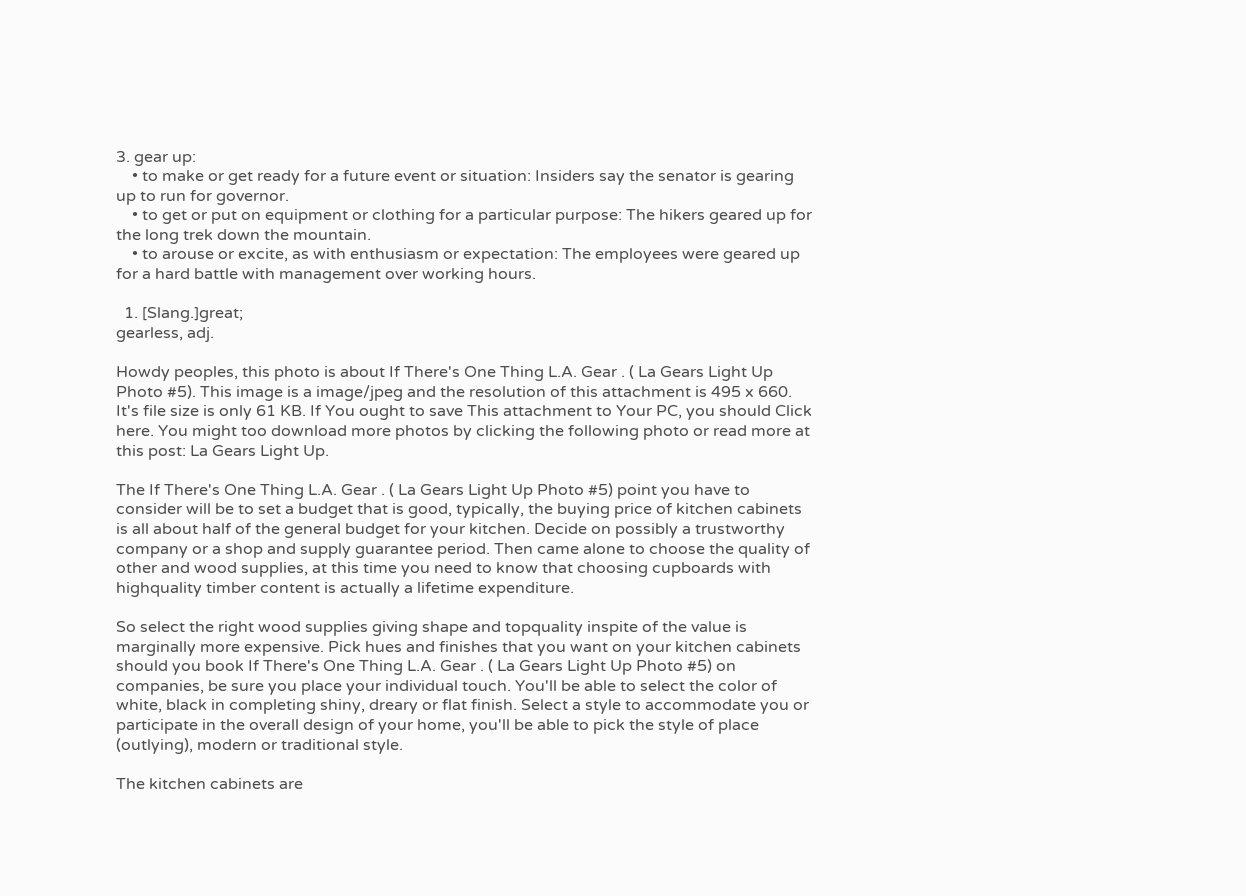3. gear up:
    • to make or get ready for a future event or situation: Insiders say the senator is gearing up to run for governor.
    • to get or put on equipment or clothing for a particular purpose: The hikers geared up for the long trek down the mountain.
    • to arouse or excite, as with enthusiasm or expectation: The employees were geared up for a hard battle with management over working hours.

  1. [Slang.]great;
gearless, adj.

Howdy peoples, this photo is about If There's One Thing L.A. Gear . ( La Gears Light Up Photo #5). This image is a image/jpeg and the resolution of this attachment is 495 x 660. It's file size is only 61 KB. If You ought to save This attachment to Your PC, you should Click here. You might too download more photos by clicking the following photo or read more at this post: La Gears Light Up.

The If There's One Thing L.A. Gear . ( La Gears Light Up Photo #5) point you have to consider will be to set a budget that is good, typically, the buying price of kitchen cabinets is all about half of the general budget for your kitchen. Decide on possibly a trustworthy company or a shop and supply guarantee period. Then came alone to choose the quality of other and wood supplies, at this time you need to know that choosing cupboards with highquality timber content is actually a lifetime expenditure.

So select the right wood supplies giving shape and topquality inspite of the value is marginally more expensive. Pick hues and finishes that you want on your kitchen cabinets should you book If There's One Thing L.A. Gear . ( La Gears Light Up Photo #5) on companies, be sure you place your individual touch. You'll be able to select the color of white, black in completing shiny, dreary or flat finish. Select a style to accommodate you or participate in the overall design of your home, you'll be able to pick the style of place (outlying), modern or traditional style.

The kitchen cabinets are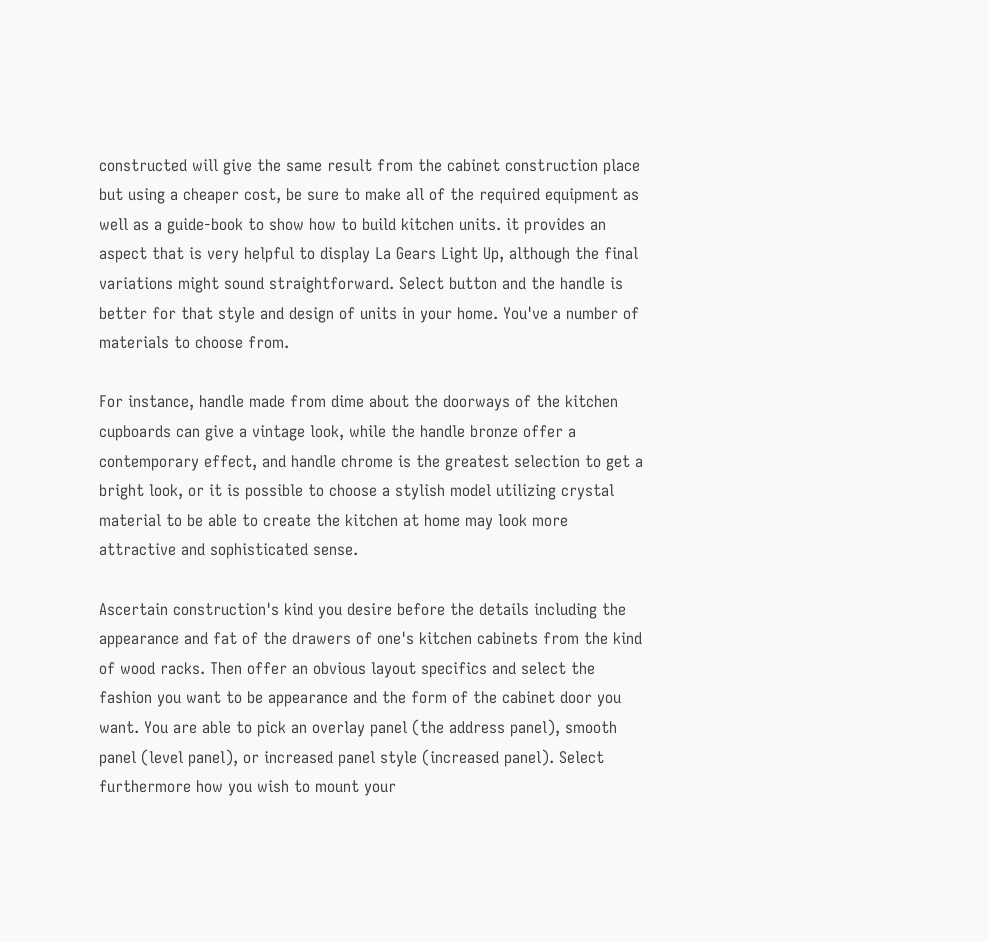constructed will give the same result from the cabinet construction place but using a cheaper cost, be sure to make all of the required equipment as well as a guide-book to show how to build kitchen units. it provides an aspect that is very helpful to display La Gears Light Up, although the final variations might sound straightforward. Select button and the handle is better for that style and design of units in your home. You've a number of materials to choose from.

For instance, handle made from dime about the doorways of the kitchen cupboards can give a vintage look, while the handle bronze offer a contemporary effect, and handle chrome is the greatest selection to get a bright look, or it is possible to choose a stylish model utilizing crystal material to be able to create the kitchen at home may look more attractive and sophisticated sense.

Ascertain construction's kind you desire before the details including the appearance and fat of the drawers of one's kitchen cabinets from the kind of wood racks. Then offer an obvious layout specifics and select the fashion you want to be appearance and the form of the cabinet door you want. You are able to pick an overlay panel (the address panel), smooth panel (level panel), or increased panel style (increased panel). Select furthermore how you wish to mount your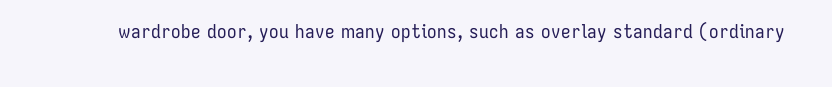wardrobe door, you have many options, such as overlay standard (ordinary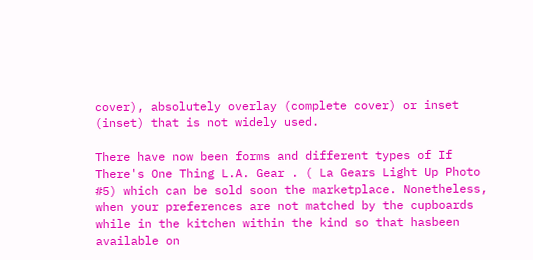cover), absolutely overlay (complete cover) or inset (inset) that is not widely used.

There have now been forms and different types of If There's One Thing L.A. Gear . ( La Gears Light Up Photo #5) which can be sold soon the marketplace. Nonetheless, when your preferences are not matched by the cupboards while in the kitchen within the kind so that hasbeen available on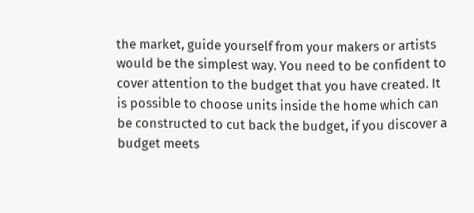the market, guide yourself from your makers or artists would be the simplest way. You need to be confident to cover attention to the budget that you have created. It is possible to choose units inside the home which can be constructed to cut back the budget, if you discover a budget meets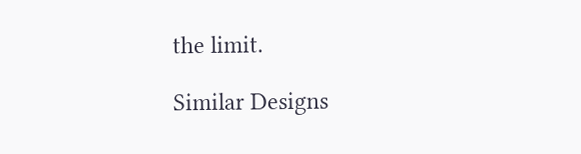the limit.

Similar Designs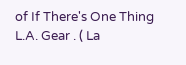of If There's One Thing L.A. Gear . ( La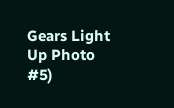Gears Light Up Photo #5)